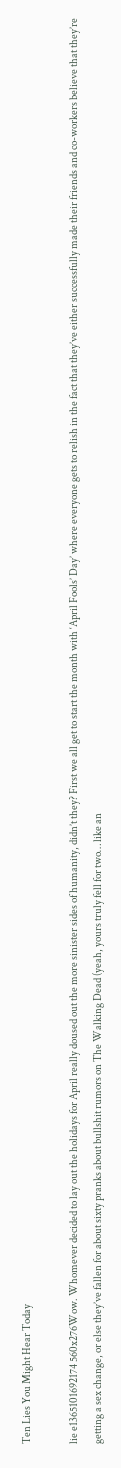Ten Lies You Might Hear Today

lie e1365101692174 560x276Wow. Whomever decided to lay out the holidays for April really doused out the more sinister sides of humanity, didn’t they? First we all get to start the month with ‘April Fools’ Day’ where everyone gets to relish in the fact that they’ve either successfully made their friends and co-workers believe that they’re getting a sex change, or else they’ve fallen for about sixty pranks about bullshit rumors on The Walking Dead (yeah, yours truly fell for two… like an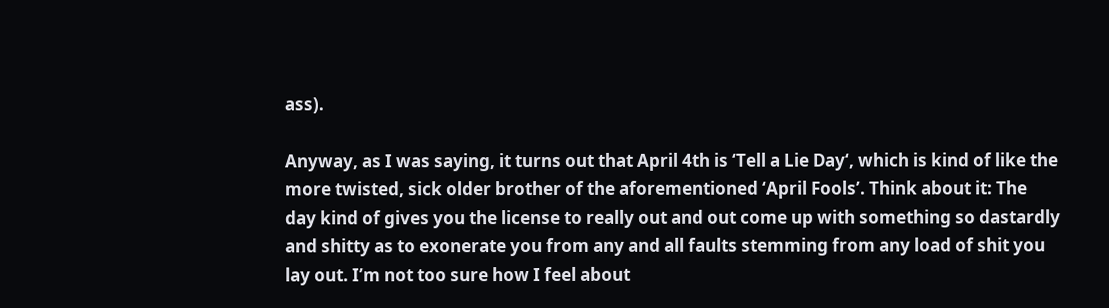ass).

Anyway, as I was saying, it turns out that April 4th is ‘Tell a Lie Day‘, which is kind of like the more twisted, sick older brother of the aforementioned ‘April Fools’. Think about it: The day kind of gives you the license to really out and out come up with something so dastardly and shitty as to exonerate you from any and all faults stemming from any load of shit you lay out. I’m not too sure how I feel about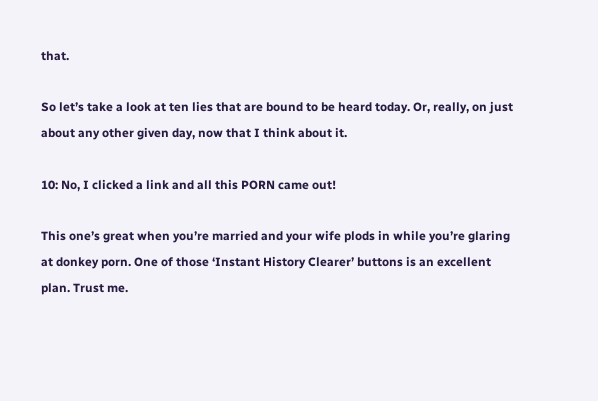that.

So let’s take a look at ten lies that are bound to be heard today. Or, really, on just about any other given day, now that I think about it.

10: No, I clicked a link and all this PORN came out!

This one’s great when you’re married and your wife plods in while you’re glaring at donkey porn. One of those ‘Instant History Clearer’ buttons is an excellent plan. Trust me.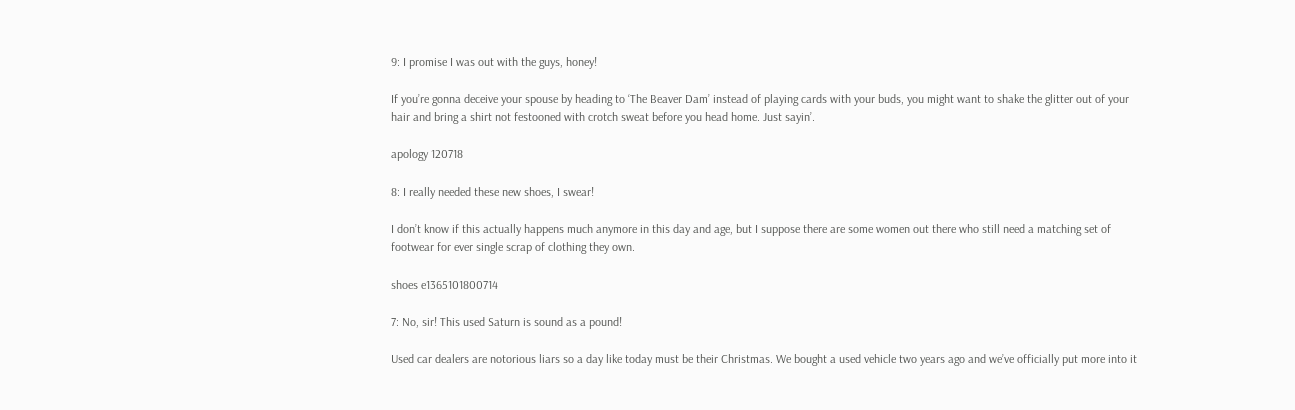9: I promise I was out with the guys, honey!

If you’re gonna deceive your spouse by heading to ‘The Beaver Dam’ instead of playing cards with your buds, you might want to shake the glitter out of your hair and bring a shirt not festooned with crotch sweat before you head home. Just sayin’.

apology 120718

8: I really needed these new shoes, I swear!

I don’t know if this actually happens much anymore in this day and age, but I suppose there are some women out there who still need a matching set of footwear for ever single scrap of clothing they own.

shoes e1365101800714

7: No, sir! This used Saturn is sound as a pound!

Used car dealers are notorious liars so a day like today must be their Christmas. We bought a used vehicle two years ago and we’ve officially put more into it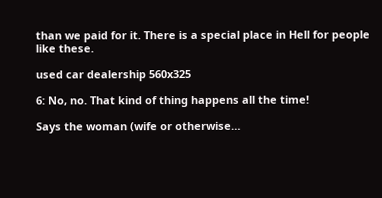than we paid for it. There is a special place in Hell for people like these.

used car dealership 560x325

6: No, no. That kind of thing happens all the time!

Says the woman (wife or otherwise…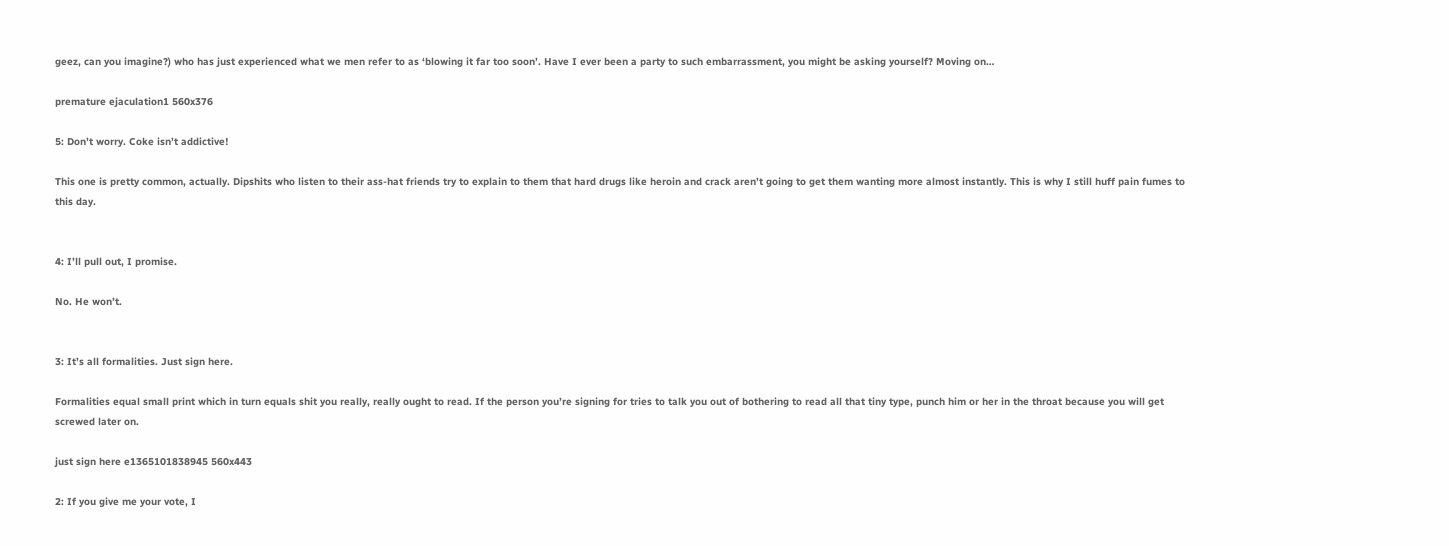geez, can you imagine?) who has just experienced what we men refer to as ‘blowing it far too soon’. Have I ever been a party to such embarrassment, you might be asking yourself? Moving on…

premature ejaculation1 560x376

5: Don’t worry. Coke isn’t addictive!

This one is pretty common, actually. Dipshits who listen to their ass-hat friends try to explain to them that hard drugs like heroin and crack aren’t going to get them wanting more almost instantly. This is why I still huff pain fumes to this day.


4: I’ll pull out, I promise.

No. He won’t.


3: It’s all formalities. Just sign here.

Formalities equal small print which in turn equals shit you really, really ought to read. If the person you’re signing for tries to talk you out of bothering to read all that tiny type, punch him or her in the throat because you will get screwed later on.

just sign here e1365101838945 560x443

2: If you give me your vote, I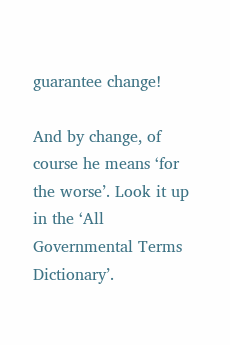guarantee change!

And by change, of course he means ‘for the worse’. Look it up in the ‘All Governmental Terms Dictionary’.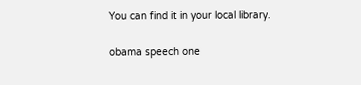You can find it in your local library.

obama speech one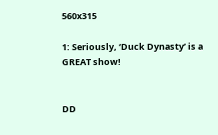560x315

1: Seriously, ‘Duck Dynasty’ is a GREAT show!


DD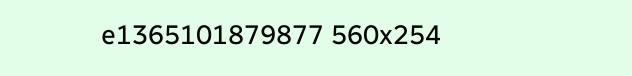e1365101879877 560x254